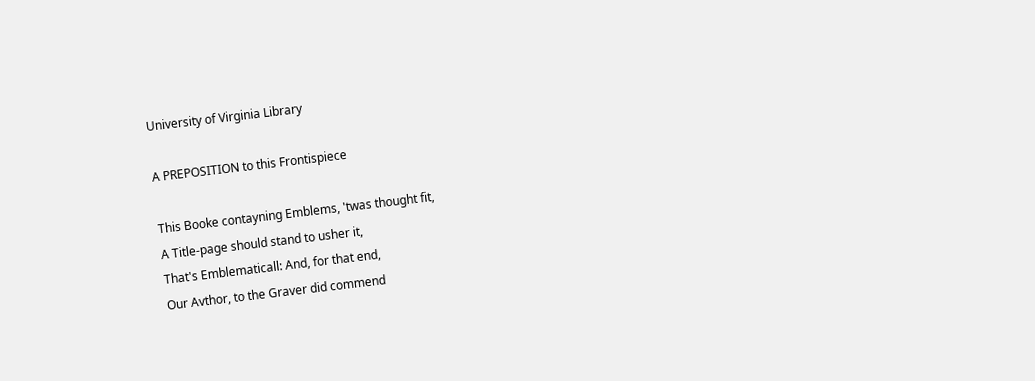University of Virginia Library

A PREPOSITION to this Frontispiece

This Booke contayning Emblems, 'twas thought fit,
A Title-page should stand to usher it,
That's Emblematicall: And, for that end,
Our Avthor, to the Graver did commend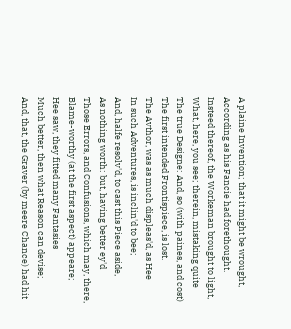A plaine Invention; that it might be wrought,
According as his Fancie had forethought.
Insteed thereof, the Workeman brought to light,
What, here, you see; therein, mistaking quite
The true Designe: And, so (with paines, and cost)
The first intended Frontispiece, is lost.
The Avthor, was as much displeas'd, as Hee
In such Adventures, is inclin'd to bee;
And, halfe resolv'd, to cast this Piece aside,
As nothing worth: but, having better ey'd
Those Errors, and Confusions, which may, there,
Blame-worthy (at the first aspect) appeare;
Hee saw, they fitted many Fantasies
Much better, then what Reason can devise;
And, that, the Graver (by meere Chance) had hit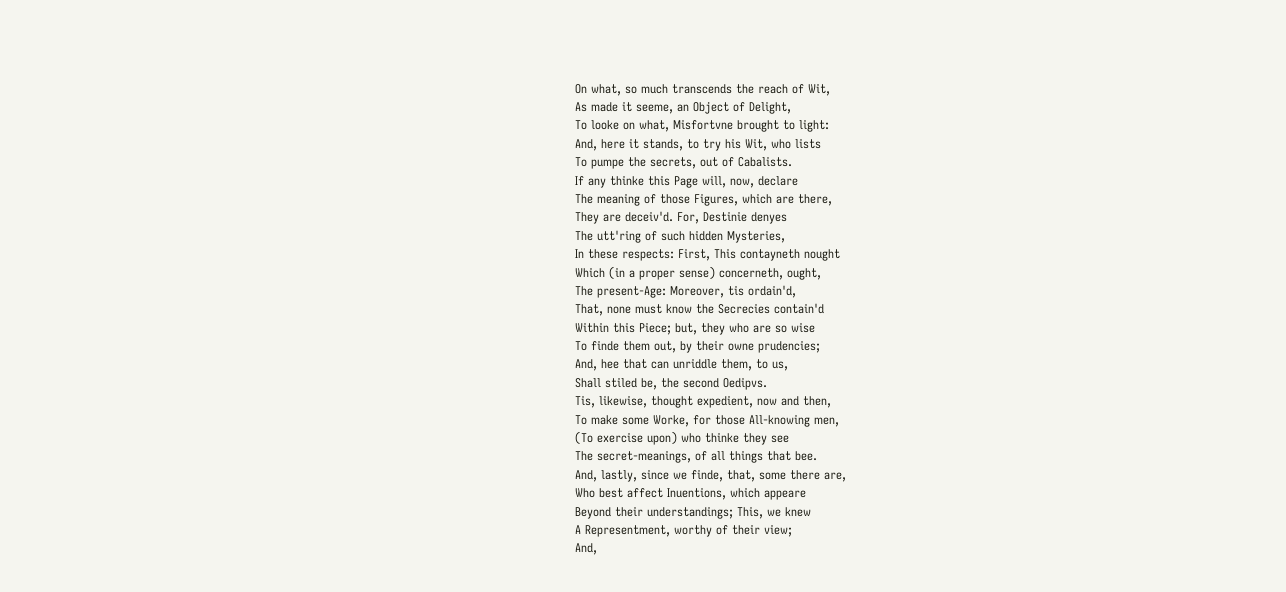On what, so much transcends the reach of Wit,
As made it seeme, an Object of Delight,
To looke on what, Misfortvne brought to light:
And, here it stands, to try his Wit, who lists
To pumpe the secrets, out of Cabalists.
If any thinke this Page will, now, declare
The meaning of those Figures, which are there,
They are deceiv'd. For, Destinie denyes
The utt'ring of such hidden Mysteries,
In these respects: First, This contayneth nought
Which (in a proper sense) concerneth, ought,
The present-Age: Moreover, tis ordain'd,
That, none must know the Secrecies contain'd
Within this Piece; but, they who are so wise
To finde them out, by their owne prudencies;
And, hee that can unriddle them, to us,
Shall stiled be, the second Oedipvs.
Tis, likewise, thought expedient, now and then,
To make some Worke, for those All-knowing men,
(To exercise upon) who thinke they see
The secret-meanings, of all things that bee.
And, lastly, since we finde, that, some there are,
Who best affect Inuentions, which appeare
Beyond their understandings; This, we knew
A Representment, worthy of their view;
And,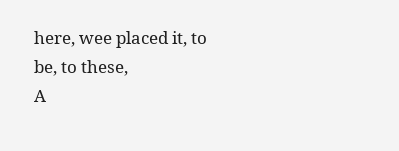here, wee placed it, to be, to these,
A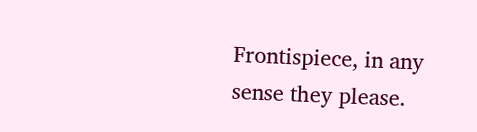Frontispiece, in any sense they please.